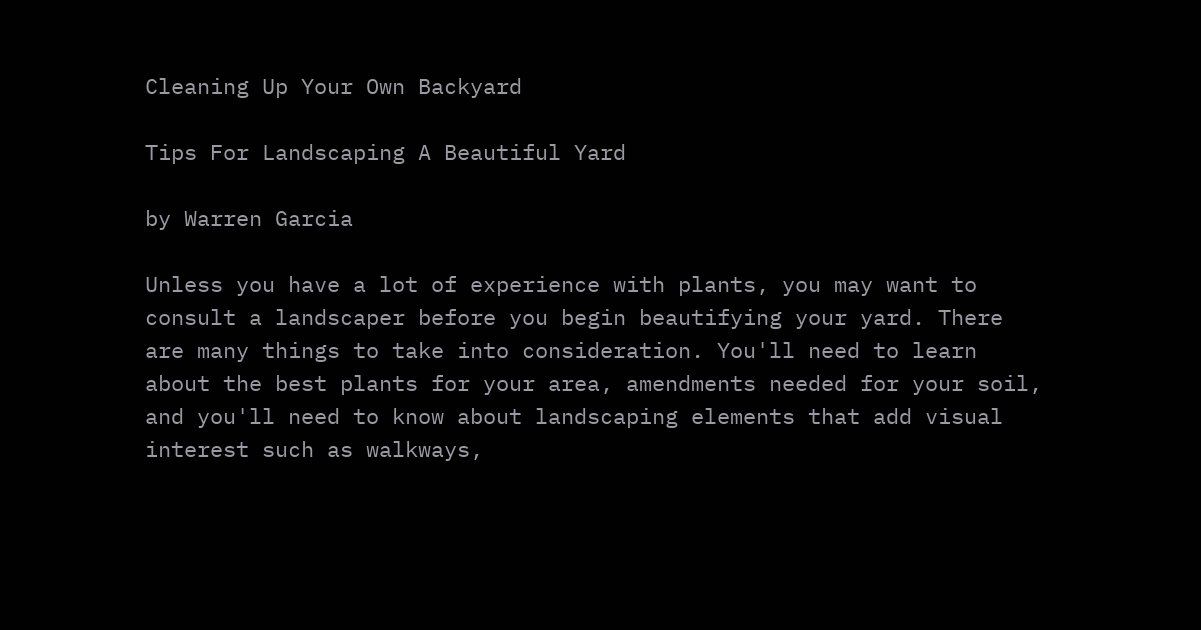Cleaning Up Your Own Backyard

Tips For Landscaping A Beautiful Yard

by Warren Garcia

Unless you have a lot of experience with plants, you may want to consult a landscaper before you begin beautifying your yard. There are many things to take into consideration. You'll need to learn about the best plants for your area, amendments needed for your soil, and you'll need to know about landscaping elements that add visual interest such as walkways,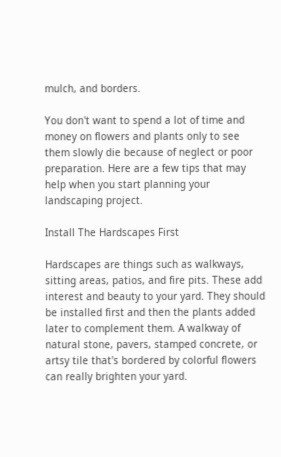mulch, and borders.

You don't want to spend a lot of time and money on flowers and plants only to see them slowly die because of neglect or poor preparation. Here are a few tips that may help when you start planning your landscaping project.

Install The Hardscapes First

Hardscapes are things such as walkways, sitting areas, patios, and fire pits. These add interest and beauty to your yard. They should be installed first and then the plants added later to complement them. A walkway of natural stone, pavers, stamped concrete, or artsy tile that's bordered by colorful flowers can really brighten your yard.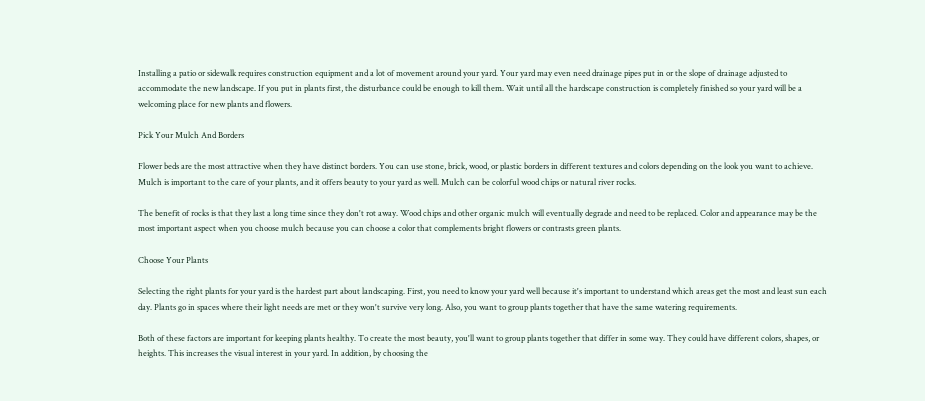Installing a patio or sidewalk requires construction equipment and a lot of movement around your yard. Your yard may even need drainage pipes put in or the slope of drainage adjusted to accommodate the new landscape. If you put in plants first, the disturbance could be enough to kill them. Wait until all the hardscape construction is completely finished so your yard will be a welcoming place for new plants and flowers.

Pick Your Mulch And Borders

Flower beds are the most attractive when they have distinct borders. You can use stone, brick, wood, or plastic borders in different textures and colors depending on the look you want to achieve. Mulch is important to the care of your plants, and it offers beauty to your yard as well. Mulch can be colorful wood chips or natural river rocks.

The benefit of rocks is that they last a long time since they don't rot away. Wood chips and other organic mulch will eventually degrade and need to be replaced. Color and appearance may be the most important aspect when you choose mulch because you can choose a color that complements bright flowers or contrasts green plants.

Choose Your Plants

Selecting the right plants for your yard is the hardest part about landscaping. First, you need to know your yard well because it's important to understand which areas get the most and least sun each day. Plants go in spaces where their light needs are met or they won't survive very long. Also, you want to group plants together that have the same watering requirements.

Both of these factors are important for keeping plants healthy. To create the most beauty, you'll want to group plants together that differ in some way. They could have different colors, shapes, or heights. This increases the visual interest in your yard. In addition, by choosing the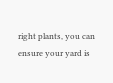right plants, you can ensure your yard is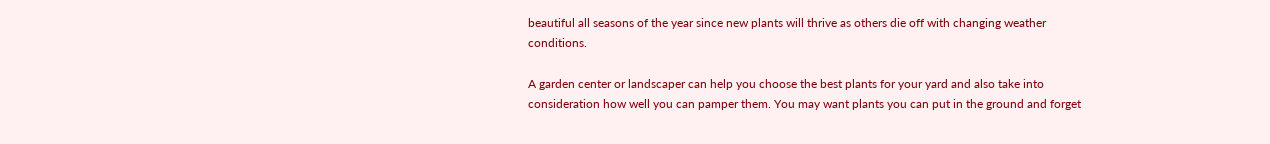beautiful all seasons of the year since new plants will thrive as others die off with changing weather conditions.

A garden center or landscaper can help you choose the best plants for your yard and also take into consideration how well you can pamper them. You may want plants you can put in the ground and forget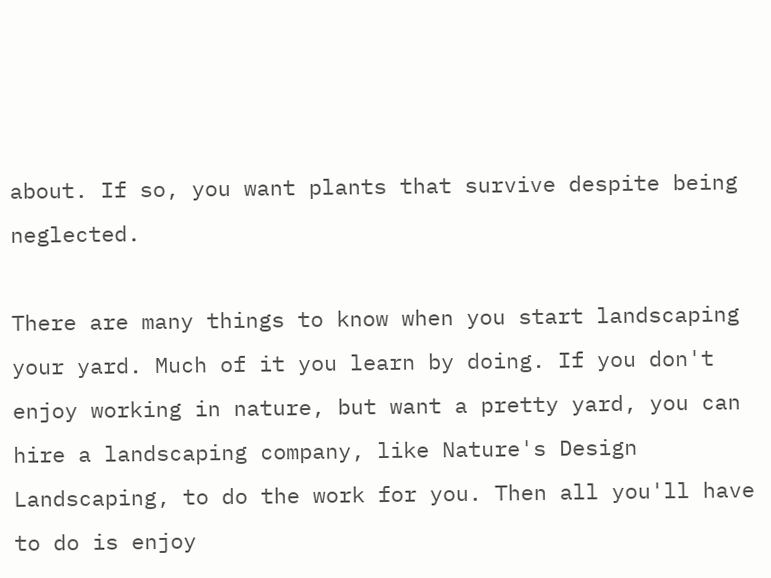about. If so, you want plants that survive despite being neglected.

There are many things to know when you start landscaping your yard. Much of it you learn by doing. If you don't enjoy working in nature, but want a pretty yard, you can hire a landscaping company, like Nature's Design Landscaping, to do the work for you. Then all you'll have to do is enjoy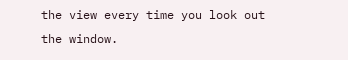the view every time you look out the window.